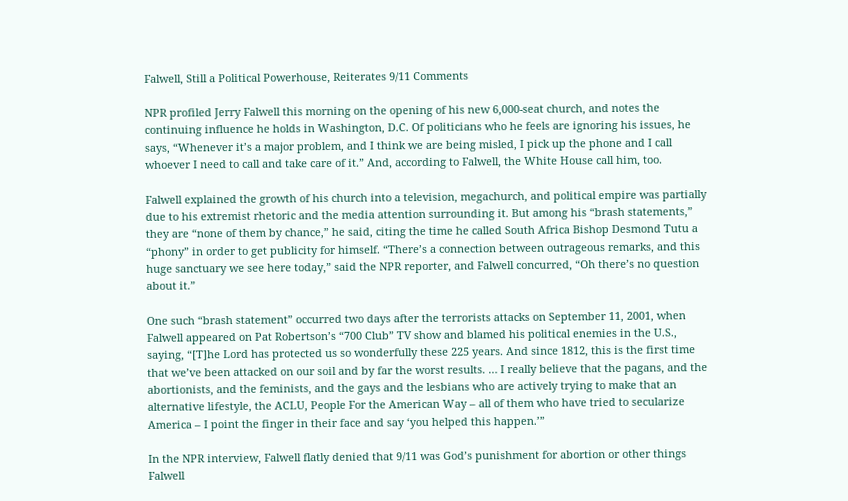Falwell, Still a Political Powerhouse, Reiterates 9/11 Comments

NPR profiled Jerry Falwell this morning on the opening of his new 6,000-seat church, and notes the continuing influence he holds in Washington, D.C. Of politicians who he feels are ignoring his issues, he says, “Whenever it’s a major problem, and I think we are being misled, I pick up the phone and I call whoever I need to call and take care of it.” And, according to Falwell, the White House call him, too.

Falwell explained the growth of his church into a television, megachurch, and political empire was partially due to his extremist rhetoric and the media attention surrounding it. But among his “brash statements,” they are “none of them by chance,” he said, citing the time he called South Africa Bishop Desmond Tutu a “phony” in order to get publicity for himself. “There’s a connection between outrageous remarks, and this huge sanctuary we see here today,” said the NPR reporter, and Falwell concurred, “Oh there’s no question about it.”

One such “brash statement” occurred two days after the terrorists attacks on September 11, 2001, when Falwell appeared on Pat Robertson’s “700 Club” TV show and blamed his political enemies in the U.S., saying, “[T]he Lord has protected us so wonderfully these 225 years. And since 1812, this is the first time that we’ve been attacked on our soil and by far the worst results. … I really believe that the pagans, and the abortionists, and the feminists, and the gays and the lesbians who are actively trying to make that an alternative lifestyle, the ACLU, People For the American Way – all of them who have tried to secularize America – I point the finger in their face and say ‘you helped this happen.’”

In the NPR interview, Falwell flatly denied that 9/11 was God’s punishment for abortion or other things Falwell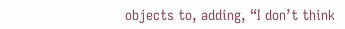objects to, adding, “I don’t think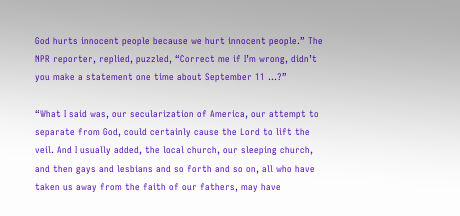God hurts innocent people because we hurt innocent people.” The NPR reporter, replied, puzzled, “Correct me if I’m wrong, didn’t you make a statement one time about September 11 …?”

“What I said was, our secularization of America, our attempt to separate from God, could certainly cause the Lord to lift the veil. And I usually added, the local church, our sleeping church, and then gays and lesbians and so forth and so on, all who have taken us away from the faith of our fathers, may have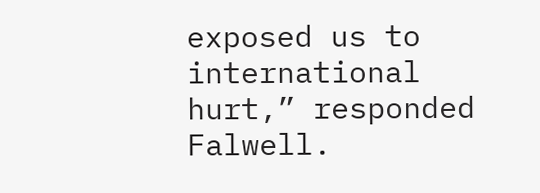exposed us to international hurt,” responded Falwell.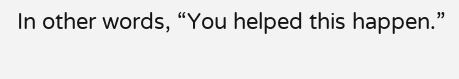In other words, “You helped this happen.”